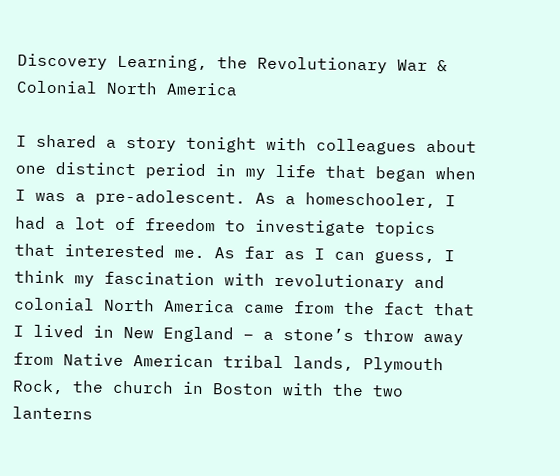Discovery Learning, the Revolutionary War & Colonial North America

I shared a story tonight with colleagues about one distinct period in my life that began when I was a pre-adolescent. As a homeschooler, I had a lot of freedom to investigate topics that interested me. As far as I can guess, I think my fascination with revolutionary and colonial North America came from the fact that I lived in New England – a stone’s throw away from Native American tribal lands, Plymouth Rock, the church in Boston with the two lanterns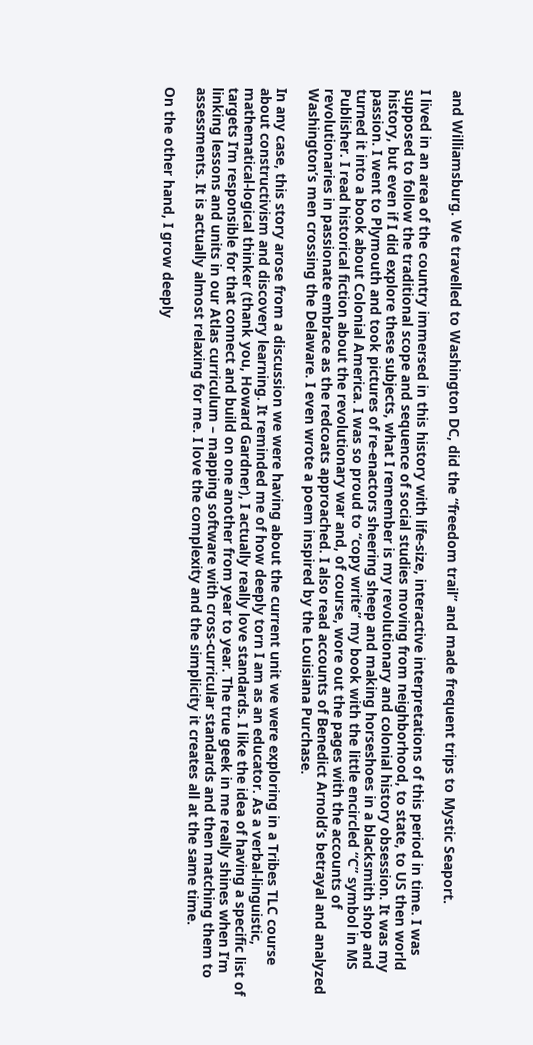and Williamsburg. We travelled to Washington DC, did the “freedom trail” and made frequent trips to Mystic Seaport.

I lived in an area of the country immersed in this history with life-size, interactive interpretations of this period in time. I was supposed to follow the traditional scope and sequence of social studies moving from neighborhood, to state, to US then world history, but even if I did explore these subjects, what I remember is my revolutionary and colonial history obsession. It was my passion. I went to Plymouth and took pictures of re-enactors sheering sheep and making horseshoes in a blacksmith shop and turned it into a book about Colonial America. I was so proud to “copy write” my book with the little encircled “C” symbol in MS Publisher. I read historical fiction about the revolutionary war and, of course, wore out the pages with the accounts of revolutionaries in passionate embrace as the redcoats approached. I also read accounts of Benedict Arnold’s betrayal and analyzed Washington’s men crossing the Delaware. I even wrote a poem inspired by the Louisiana Purchase.

In any case, this story arose from a discussion we were having about the current unit we were exploring in a Tribes TLC course about constructivism and discovery learning. It reminded me of how deeply torn I am as an educator. As a verbal-linguistic, mathematical-logical thinker (thank you, Howard Gardner), I actually really love standards. I like the idea of having a specific list of targets I’m responsible for that connect and build on one another from year to year. The true geek in me really shines when I’m linking lessons and units in our Atlas curriculum – mapping software with cross-curricular standards and then matching them to assessments. It is actually almost relaxing for me. I love the complexity and the simplicity it creates all at the same time.

On the other hand, I grow deeply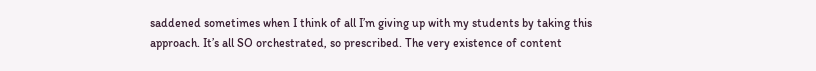saddened sometimes when I think of all I’m giving up with my students by taking this approach. It’s all SO orchestrated, so prescribed. The very existence of content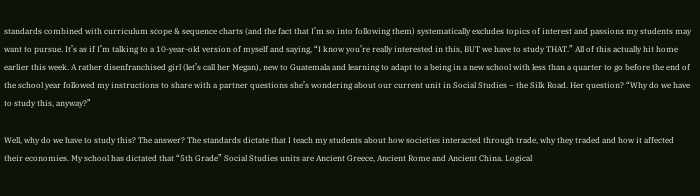standards combined with curriculum scope & sequence charts (and the fact that I’m so into following them) systematically excludes topics of interest and passions my students may want to pursue. It’s as if I’m talking to a 10-year-old version of myself and saying, “I know you’re really interested in this, BUT we have to study THAT.” All of this actually hit home earlier this week. A rather disenfranchised girl (let’s call her Megan), new to Guatemala and learning to adapt to a being in a new school with less than a quarter to go before the end of the school year followed my instructions to share with a partner questions she’s wondering about our current unit in Social Studies – the Silk Road. Her question? “Why do we have to study this, anyway?”

Well, why do we have to study this? The answer? The standards dictate that I teach my students about how societies interacted through trade, why they traded and how it affected their economies. My school has dictated that “5th Grade” Social Studies units are Ancient Greece, Ancient Rome and Ancient China. Logical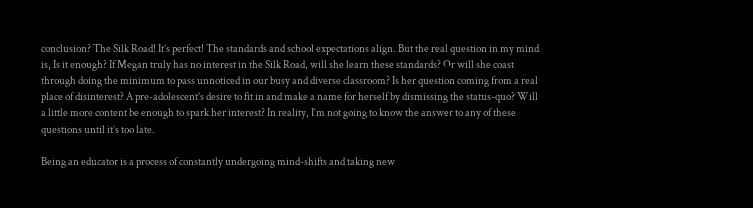conclusion? The Silk Road! It’s perfect! The standards and school expectations align. But the real question in my mind is, Is it enough? If Megan truly has no interest in the Silk Road, will she learn these standards? Or will she coast through doing the minimum to pass unnoticed in our busy and diverse classroom? Is her question coming from a real place of disinterest? A pre-adolescent’s desire to fit in and make a name for herself by dismissing the status-quo? Will a little more content be enough to spark her interest? In reality, I’m not going to know the answer to any of these questions until it’s too late.

Being an educator is a process of constantly undergoing mind-shifts and taking new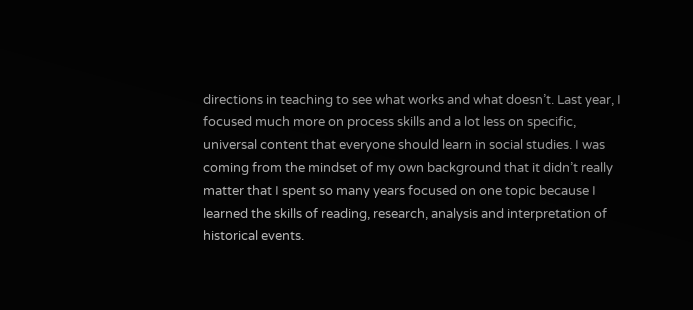directions in teaching to see what works and what doesn’t. Last year, I focused much more on process skills and a lot less on specific, universal content that everyone should learn in social studies. I was coming from the mindset of my own background that it didn’t really matter that I spent so many years focused on one topic because I learned the skills of reading, research, analysis and interpretation of historical events.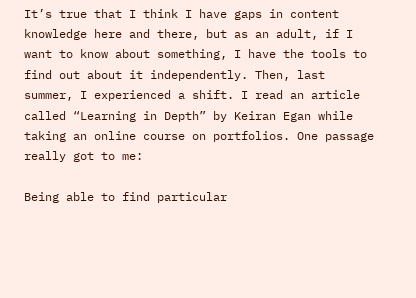It’s true that I think I have gaps in content knowledge here and there, but as an adult, if I want to know about something, I have the tools to find out about it independently. Then, last summer, I experienced a shift. I read an article called “Learning in Depth” by Keiran Egan while taking an online course on portfolios. One passage really got to me:

Being able to find particular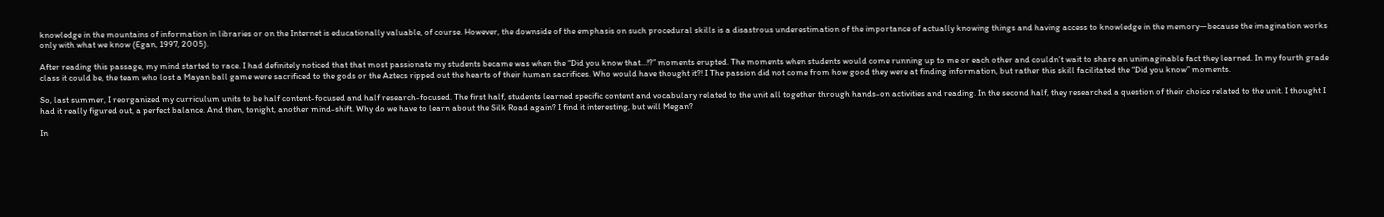knowledge in the mountains of information in libraries or on the Internet is educationally valuable, of course. However, the downside of the emphasis on such procedural skills is a disastrous underestimation of the importance of actually knowing things and having access to knowledge in the memory—because the imagination works only with what we know (Egan, 1997, 2005).

After reading this passage, my mind started to race. I had definitely noticed that that most passionate my students became was when the “Did you know that…!?” moments erupted. The moments when students would come running up to me or each other and couldn’t wait to share an unimaginable fact they learned. In my fourth grade class it could be, the team who lost a Mayan ball game were sacrificed to the gods or the Aztecs ripped out the hearts of their human sacrifices. Who would have thought it?! I The passion did not come from how good they were at finding information, but rather this skill facilitated the “Did you know” moments.

So, last summer, I reorganized my curriculum units to be half content-focused and half research-focused. The first half, students learned specific content and vocabulary related to the unit all together through hands-on activities and reading. In the second half, they researched a question of their choice related to the unit. I thought I had it really figured out, a perfect balance. And then, tonight, another mind-shift. Why do we have to learn about the Silk Road again? I find it interesting, but will Megan?

In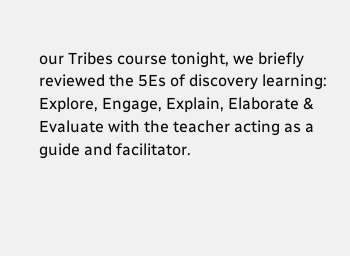our Tribes course tonight, we briefly reviewed the 5Es of discovery learning: Explore, Engage, Explain, Elaborate & Evaluate with the teacher acting as a guide and facilitator.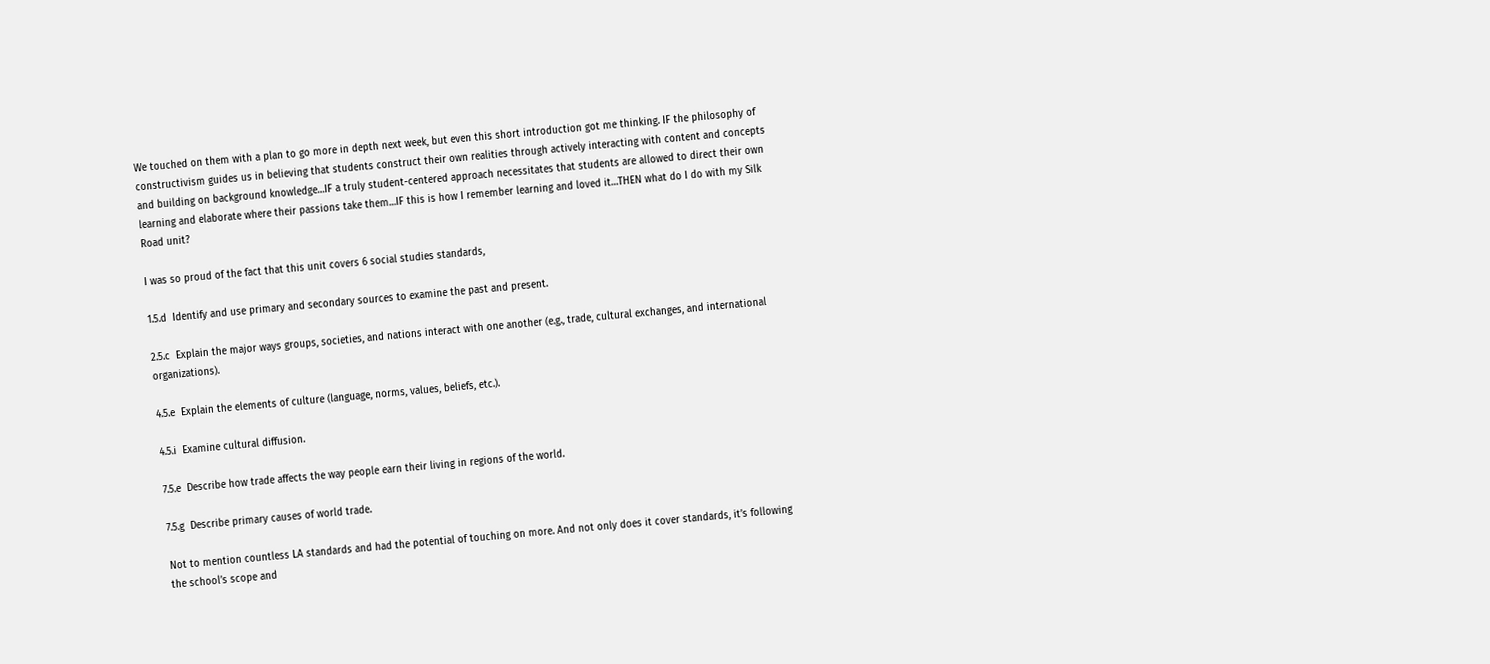We touched on them with a plan to go more in depth next week, but even this short introduction got me thinking. IF the philosophy of constructivism guides us in believing that students construct their own realities through actively interacting with content and concepts and building on background knowledge…IF a truly student-centered approach necessitates that students are allowed to direct their own learning and elaborate where their passions take them…IF this is how I remember learning and loved it…THEN what do I do with my Silk Road unit?

I was so proud of the fact that this unit covers 6 social studies standards,

1.5.d  Identify and use primary and secondary sources to examine the past and present.

2.5.c  Explain the major ways groups, societies, and nations interact with one another (e.g., trade, cultural exchanges, and international organizations).

4.5.e  Explain the elements of culture (language, norms, values, beliefs, etc.).

4.5.i  Examine cultural diffusion.

7.5.e  Describe how trade affects the way people earn their living in regions of the world.

7.5.g  Describe primary causes of world trade.

Not to mention countless LA standards and had the potential of touching on more. And not only does it cover standards, it’s following the school’s scope and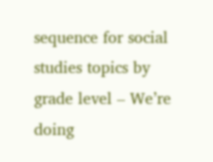sequence for social studies topics by grade level – We’re doing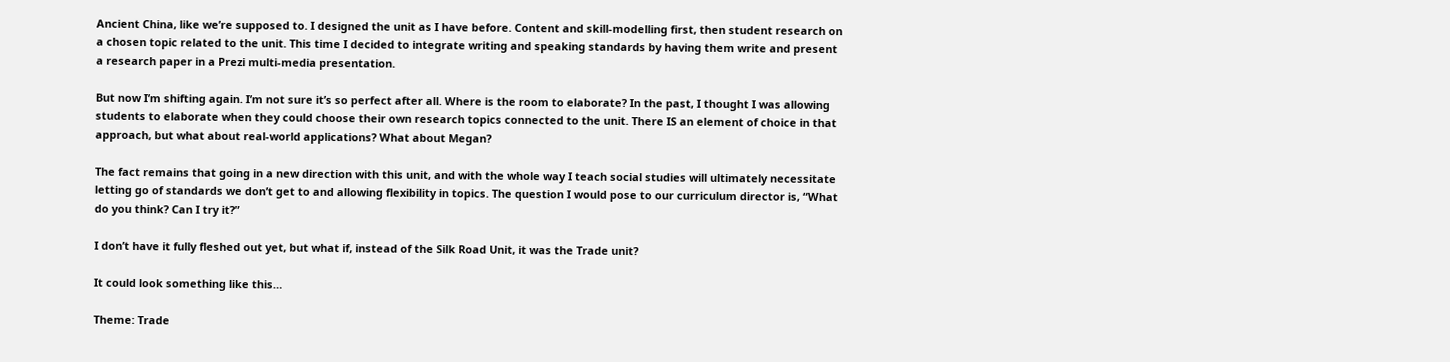Ancient China, like we’re supposed to. I designed the unit as I have before. Content and skill-modelling first, then student research on a chosen topic related to the unit. This time I decided to integrate writing and speaking standards by having them write and present a research paper in a Prezi multi-media presentation.

But now I’m shifting again. I’m not sure it’s so perfect after all. Where is the room to elaborate? In the past, I thought I was allowing students to elaborate when they could choose their own research topics connected to the unit. There IS an element of choice in that approach, but what about real-world applications? What about Megan?

The fact remains that going in a new direction with this unit, and with the whole way I teach social studies will ultimately necessitate letting go of standards we don’t get to and allowing flexibility in topics. The question I would pose to our curriculum director is, “What do you think? Can I try it?”

I don’t have it fully fleshed out yet, but what if, instead of the Silk Road Unit, it was the Trade unit?

It could look something like this…

Theme: Trade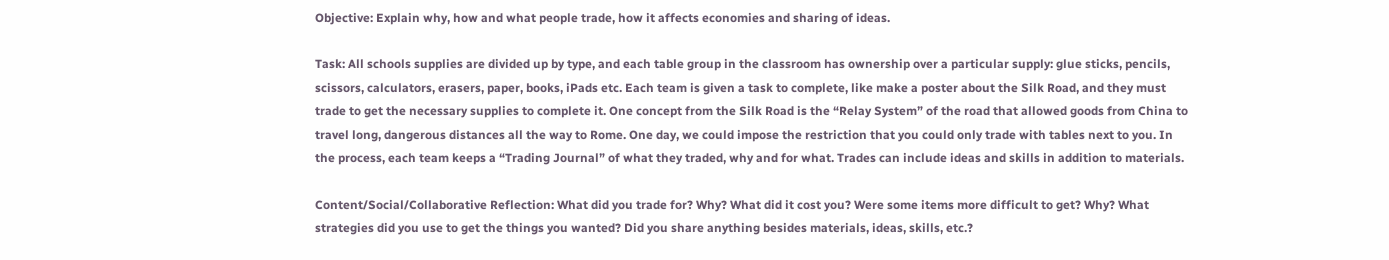Objective: Explain why, how and what people trade, how it affects economies and sharing of ideas.

Task: All schools supplies are divided up by type, and each table group in the classroom has ownership over a particular supply: glue sticks, pencils, scissors, calculators, erasers, paper, books, iPads etc. Each team is given a task to complete, like make a poster about the Silk Road, and they must trade to get the necessary supplies to complete it. One concept from the Silk Road is the “Relay System” of the road that allowed goods from China to travel long, dangerous distances all the way to Rome. One day, we could impose the restriction that you could only trade with tables next to you. In the process, each team keeps a “Trading Journal” of what they traded, why and for what. Trades can include ideas and skills in addition to materials.

Content/Social/Collaborative Reflection: What did you trade for? Why? What did it cost you? Were some items more difficult to get? Why? What strategies did you use to get the things you wanted? Did you share anything besides materials, ideas, skills, etc.?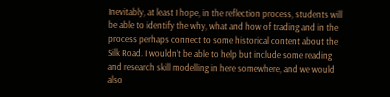Inevitably, at least I hope, in the reflection process, students will be able to identify the why, what and how of trading and in the process perhaps connect to some historical content about the Silk Road. I wouldn’t be able to help but include some reading and research skill modelling in here somewhere, and we would also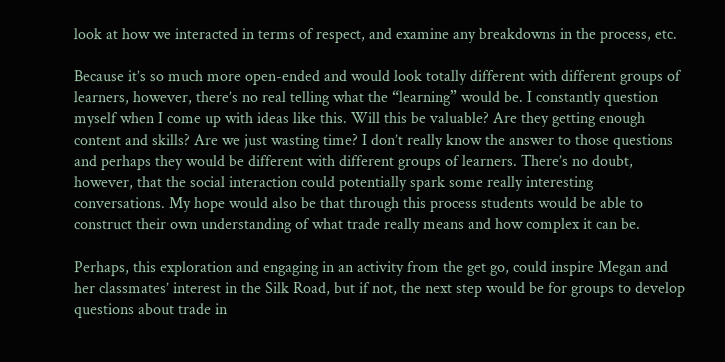look at how we interacted in terms of respect, and examine any breakdowns in the process, etc.

Because it’s so much more open-ended and would look totally different with different groups of learners, however, there’s no real telling what the “learning” would be. I constantly question myself when I come up with ideas like this. Will this be valuable? Are they getting enough content and skills? Are we just wasting time? I don’t really know the answer to those questions and perhaps they would be different with different groups of learners. There’s no doubt, however, that the social interaction could potentially spark some really interesting conversations. My hope would also be that through this process students would be able to construct their own understanding of what trade really means and how complex it can be.

Perhaps, this exploration and engaging in an activity from the get go, could inspire Megan and her classmates’ interest in the Silk Road, but if not, the next step would be for groups to develop questions about trade in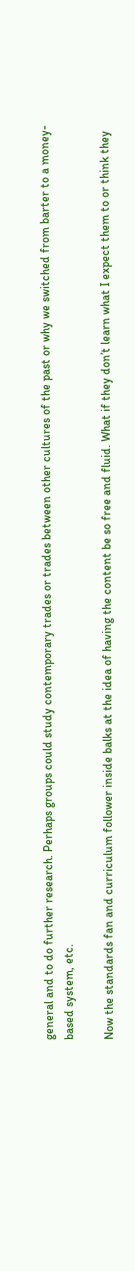general and to do further research. Perhaps groups could study contemporary trades or trades between other cultures of the past or why we switched from barter to a money-based system, etc.

Now the standards fan and curriculum follower inside balks at the idea of having the content be so free and fluid. What if they don’t learn what I expect them to or think they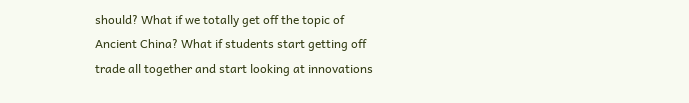should? What if we totally get off the topic of Ancient China? What if students start getting off trade all together and start looking at innovations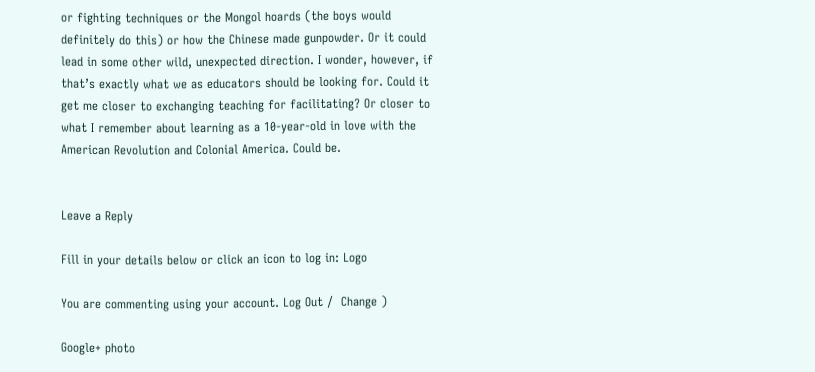or fighting techniques or the Mongol hoards (the boys would definitely do this) or how the Chinese made gunpowder. Or it could lead in some other wild, unexpected direction. I wonder, however, if that’s exactly what we as educators should be looking for. Could it get me closer to exchanging teaching for facilitating? Or closer to what I remember about learning as a 10-year-old in love with the American Revolution and Colonial America. Could be.


Leave a Reply

Fill in your details below or click an icon to log in: Logo

You are commenting using your account. Log Out /  Change )

Google+ photo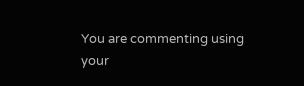You are commenting using your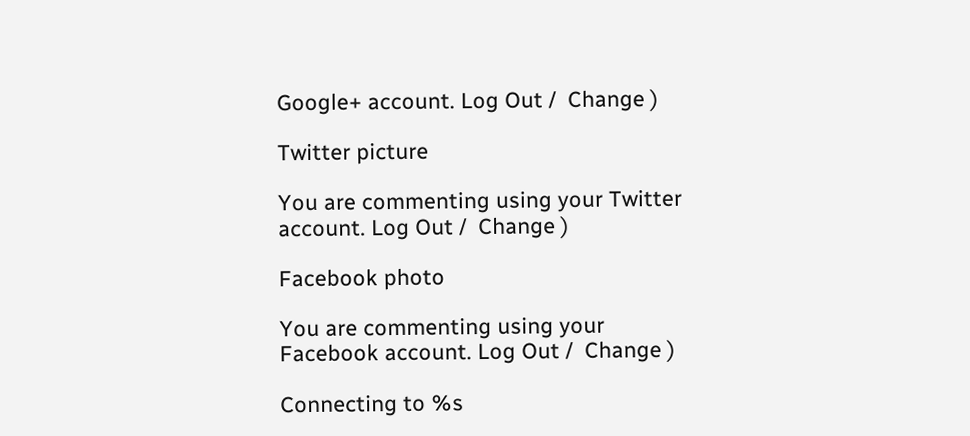Google+ account. Log Out /  Change )

Twitter picture

You are commenting using your Twitter account. Log Out /  Change )

Facebook photo

You are commenting using your Facebook account. Log Out /  Change )

Connecting to %s